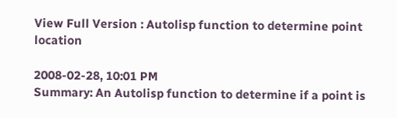View Full Version : Autolisp function to determine point location

2008-02-28, 10:01 PM
Summary: An Autolisp function to determine if a point is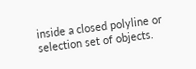inside a closed polyline or selection set of objects.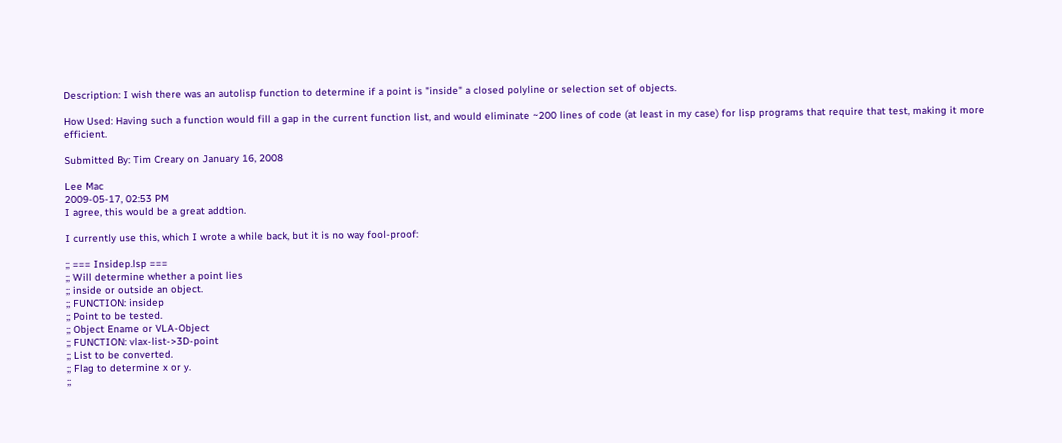Description: I wish there was an autolisp function to determine if a point is "inside" a closed polyline or selection set of objects.

How Used: Having such a function would fill a gap in the current function list, and would eliminate ~200 lines of code (at least in my case) for lisp programs that require that test, making it more efficient.

Submitted By: Tim Creary on January 16, 2008

Lee Mac
2009-05-17, 02:53 PM
I agree, this would be a great addtion.

I currently use this, which I wrote a while back, but it is no way fool-proof:

;; === Insidep.lsp ===
;; Will determine whether a point lies
;; inside or outside an object.
;; FUNCTION: insidep
;; Point to be tested.
;; Object Ename or VLA-Object
;; FUNCTION: vlax-list->3D-point
;; List to be converted.
;; Flag to determine x or y.
;;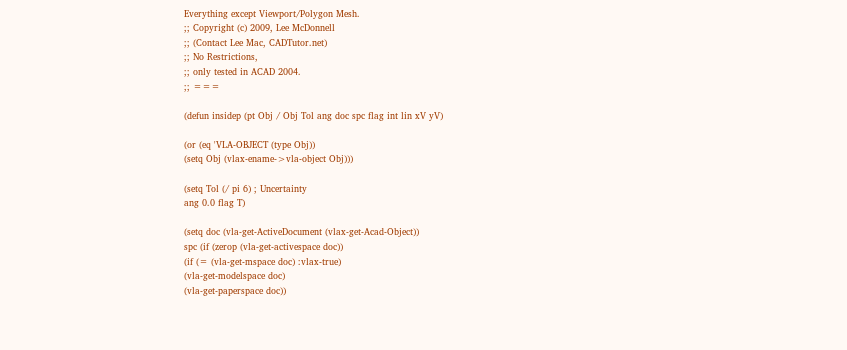Everything except Viewport/Polygon Mesh.
;; Copyright (c) 2009, Lee McDonnell
;; (Contact Lee Mac, CADTutor.net)
;; No Restrictions,
;; only tested in ACAD 2004.
;; ===

(defun insidep (pt Obj / Obj Tol ang doc spc flag int lin xV yV)

(or (eq 'VLA-OBJECT (type Obj))
(setq Obj (vlax-ename->vla-object Obj)))

(setq Tol (/ pi 6) ; Uncertainty
ang 0.0 flag T)

(setq doc (vla-get-ActiveDocument (vlax-get-Acad-Object))
spc (if (zerop (vla-get-activespace doc))
(if (= (vla-get-mspace doc) :vlax-true)
(vla-get-modelspace doc)
(vla-get-paperspace doc))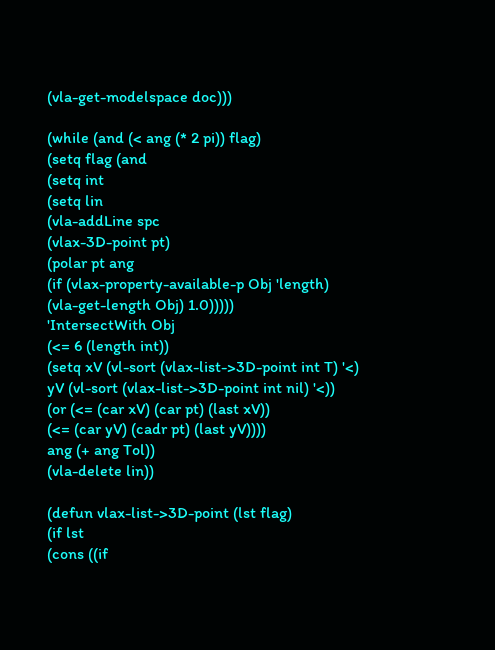(vla-get-modelspace doc)))

(while (and (< ang (* 2 pi)) flag)
(setq flag (and
(setq int
(setq lin
(vla-addLine spc
(vlax-3D-point pt)
(polar pt ang
(if (vlax-property-available-p Obj 'length)
(vla-get-length Obj) 1.0)))))
'IntersectWith Obj
(<= 6 (length int))
(setq xV (vl-sort (vlax-list->3D-point int T) '<)
yV (vl-sort (vlax-list->3D-point int nil) '<))
(or (<= (car xV) (car pt) (last xV))
(<= (car yV) (cadr pt) (last yV))))
ang (+ ang Tol))
(vla-delete lin))

(defun vlax-list->3D-point (lst flag)
(if lst
(cons ((if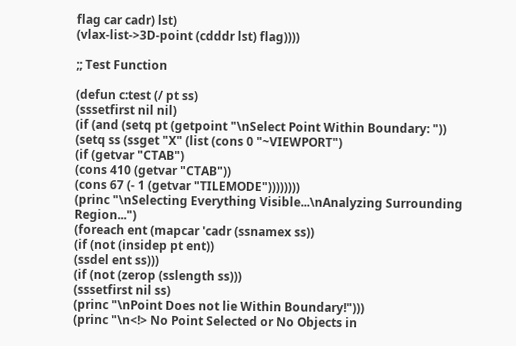flag car cadr) lst)
(vlax-list->3D-point (cdddr lst) flag))))

;; Test Function

(defun c:test (/ pt ss)
(sssetfirst nil nil)
(if (and (setq pt (getpoint "\nSelect Point Within Boundary: "))
(setq ss (ssget "X" (list (cons 0 "~VIEWPORT")
(if (getvar "CTAB")
(cons 410 (getvar "CTAB"))
(cons 67 (- 1 (getvar "TILEMODE"))))))))
(princ "\nSelecting Everything Visible...\nAnalyzing Surrounding Region...")
(foreach ent (mapcar 'cadr (ssnamex ss))
(if (not (insidep pt ent))
(ssdel ent ss)))
(if (not (zerop (sslength ss)))
(sssetfirst nil ss)
(princ "\nPoint Does not lie Within Boundary!")))
(princ "\n<!> No Point Selected or No Objects in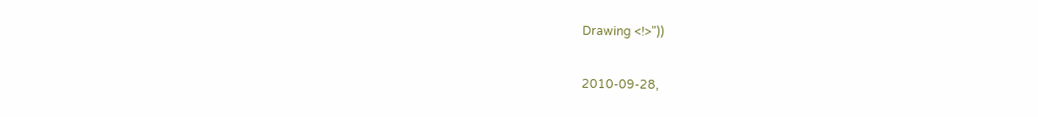Drawing <!>"))

2010-09-28,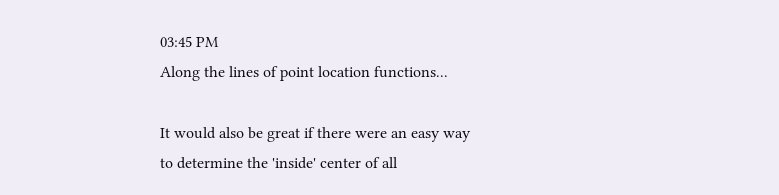03:45 PM
Along the lines of point location functions...

It would also be great if there were an easy way to determine the 'inside' center of all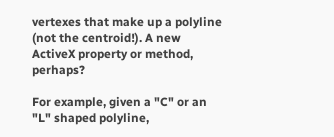vertexes that make up a polyline (not the centroid!). A new ActiveX property or method, perhaps?

For example, given a "C" or an "L" shaped polyline,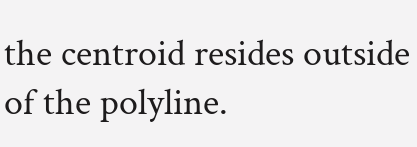the centroid resides outside of the polyline.